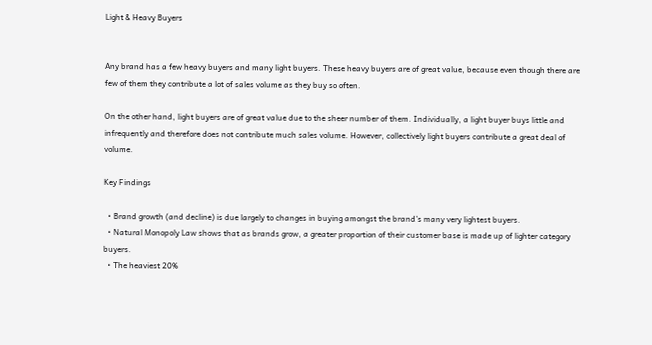Light & Heavy Buyers


Any brand has a few heavy buyers and many light buyers. These heavy buyers are of great value, because even though there are few of them they contribute a lot of sales volume as they buy so often.

On the other hand, light buyers are of great value due to the sheer number of them. Individually, a light buyer buys little and infrequently and therefore does not contribute much sales volume. However, collectively light buyers contribute a great deal of volume.

Key Findings

  • Brand growth (and decline) is due largely to changes in buying amongst the brand’s many very lightest buyers.
  • Natural Monopoly Law shows that as brands grow, a greater proportion of their customer base is made up of lighter category buyers.
  • The heaviest 20%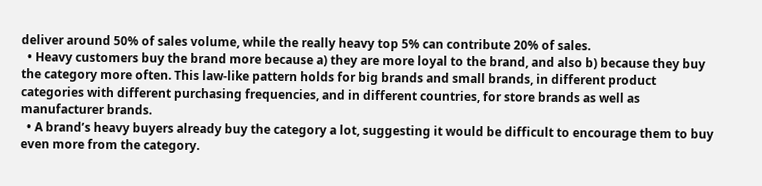deliver around 50% of sales volume, while the really heavy top 5% can contribute 20% of sales.
  • Heavy customers buy the brand more because a) they are more loyal to the brand, and also b) because they buy the category more often. This law-like pattern holds for big brands and small brands, in different product categories with different purchasing frequencies, and in different countries, for store brands as well as manufacturer brands.
  • A brand’s heavy buyers already buy the category a lot, suggesting it would be difficult to encourage them to buy even more from the category.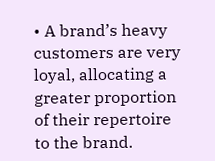• A brand’s heavy customers are very loyal, allocating a greater proportion of their repertoire to the brand.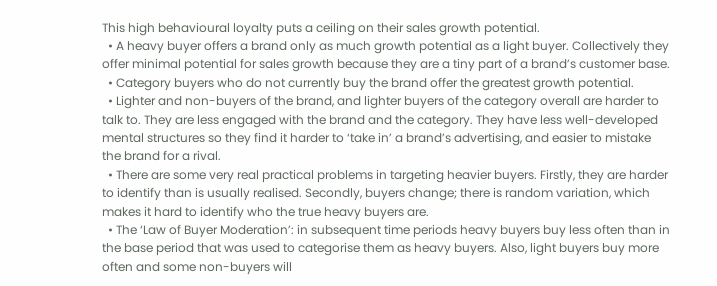This high behavioural loyalty puts a ceiling on their sales growth potential.
  • A heavy buyer offers a brand only as much growth potential as a light buyer. Collectively they offer minimal potential for sales growth because they are a tiny part of a brand’s customer base.
  • Category buyers who do not currently buy the brand offer the greatest growth potential.
  • Lighter and non-buyers of the brand, and lighter buyers of the category overall are harder to talk to. They are less engaged with the brand and the category. They have less well-developed mental structures so they find it harder to ‘take in’ a brand’s advertising, and easier to mistake the brand for a rival.
  • There are some very real practical problems in targeting heavier buyers. Firstly, they are harder to identify than is usually realised. Secondly, buyers change; there is random variation, which makes it hard to identify who the true heavy buyers are.
  • The ‘Law of Buyer Moderation’: in subsequent time periods heavy buyers buy less often than in the base period that was used to categorise them as heavy buyers. Also, light buyers buy more often and some non-buyers will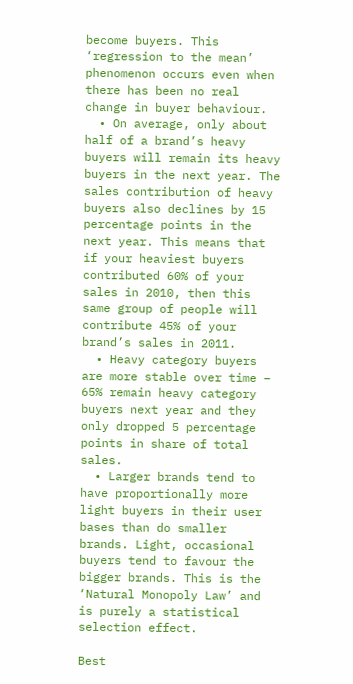become buyers. This ‘regression to the mean’ phenomenon occurs even when there has been no real change in buyer behaviour.
  • On average, only about half of a brand’s heavy buyers will remain its heavy buyers in the next year. The sales contribution of heavy buyers also declines by 15 percentage points in the next year. This means that if your heaviest buyers contributed 60% of your sales in 2010, then this same group of people will contribute 45% of your brand’s sales in 2011.
  • Heavy category buyers are more stable over time – 65% remain heavy category buyers next year and they only dropped 5 percentage points in share of total sales.
  • Larger brands tend to have proportionally more light buyers in their user bases than do smaller brands. Light, occasional buyers tend to favour the bigger brands. This is the ‘Natural Monopoly Law’ and is purely a statistical selection effect.

Best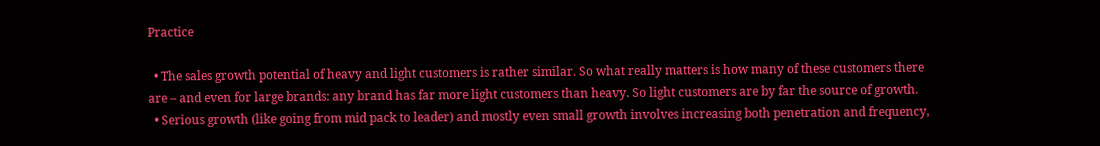Practice

  • The sales growth potential of heavy and light customers is rather similar. So what really matters is how many of these customers there are – and even for large brands: any brand has far more light customers than heavy. So light customers are by far the source of growth.
  • Serious growth (like going from mid pack to leader) and mostly even small growth involves increasing both penetration and frequency,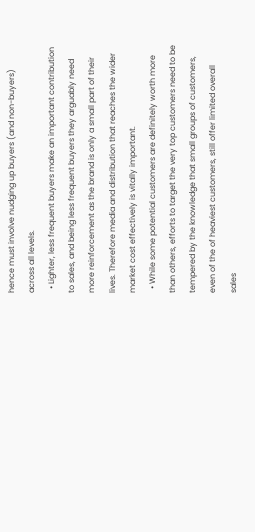hence must involve nudging up buyers (and non-buyers) across all levels.
  • Lighter, less frequent buyers make an important contribution to sales, and being less frequent buyers they arguably need more reinforcement as the brand is only a small part of their lives. Therefore media and distribution that reaches the wider market cost effectively is vitally important.
  • While some potential customers are definitely worth more than others, efforts to target the very top customers need to be tempered by the knowledge that small groups of customers, even of the of heaviest customers, still offer limited overall sales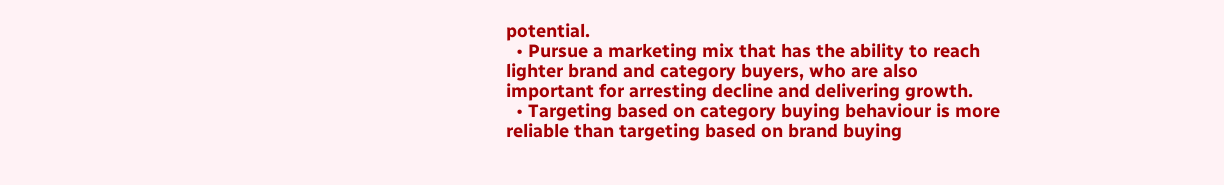potential.
  • Pursue a marketing mix that has the ability to reach lighter brand and category buyers, who are also important for arresting decline and delivering growth.
  • Targeting based on category buying behaviour is more reliable than targeting based on brand buying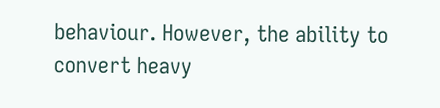behaviour. However, the ability to convert heavy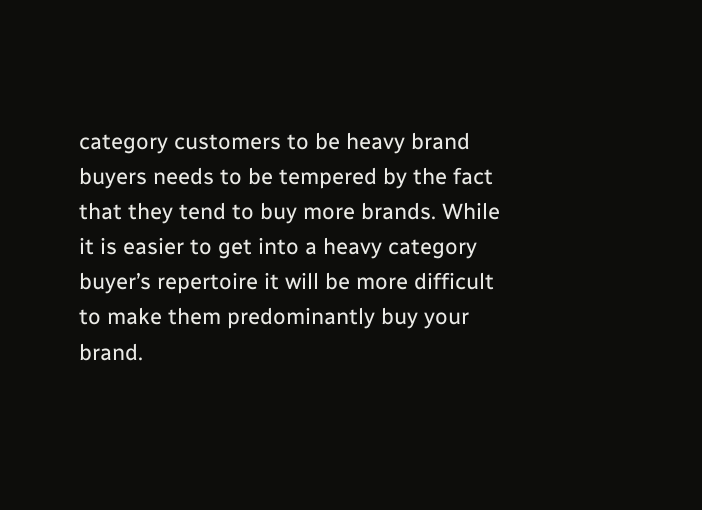category customers to be heavy brand buyers needs to be tempered by the fact that they tend to buy more brands. While it is easier to get into a heavy category buyer’s repertoire it will be more difficult to make them predominantly buy your brand.